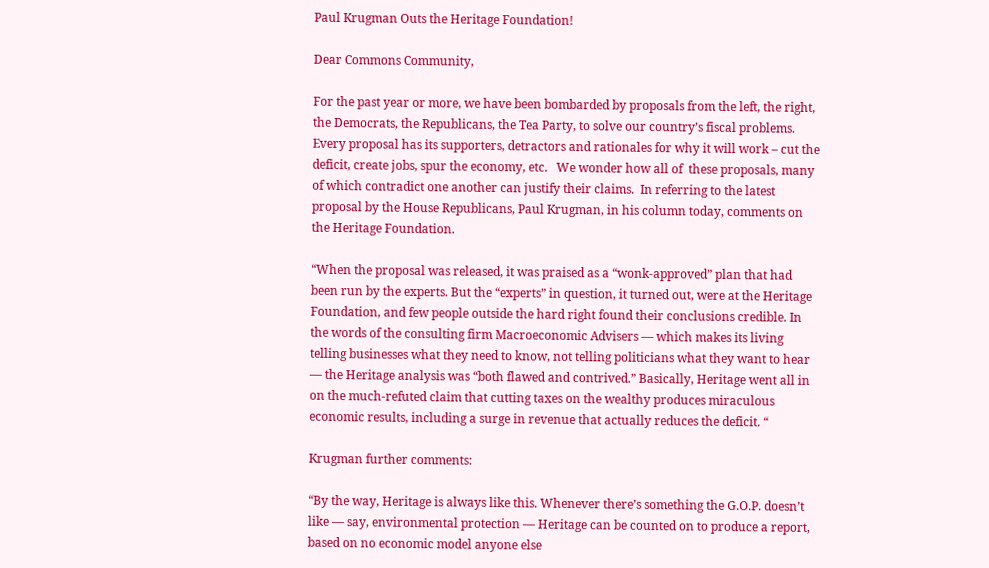Paul Krugman Outs the Heritage Foundation!

Dear Commons Community,

For the past year or more, we have been bombarded by proposals from the left, the right, the Democrats, the Republicans, the Tea Party, to solve our country’s fiscal problems.  Every proposal has its supporters, detractors and rationales for why it will work – cut the deficit, create jobs, spur the economy, etc.   We wonder how all of  these proposals, many of which contradict one another can justify their claims.  In referring to the latest proposal by the House Republicans, Paul Krugman, in his column today, comments on the Heritage Foundation.

“When the proposal was released, it was praised as a “wonk-approved” plan that had been run by the experts. But the “experts” in question, it turned out, were at the Heritage Foundation, and few people outside the hard right found their conclusions credible. In the words of the consulting firm Macroeconomic Advisers — which makes its living telling businesses what they need to know, not telling politicians what they want to hear — the Heritage analysis was “both flawed and contrived.” Basically, Heritage went all in on the much-refuted claim that cutting taxes on the wealthy produces miraculous economic results, including a surge in revenue that actually reduces the deficit. “

Krugman further comments:

“By the way, Heritage is always like this. Whenever there’s something the G.O.P. doesn’t like — say, environmental protection — Heritage can be counted on to produce a report, based on no economic model anyone else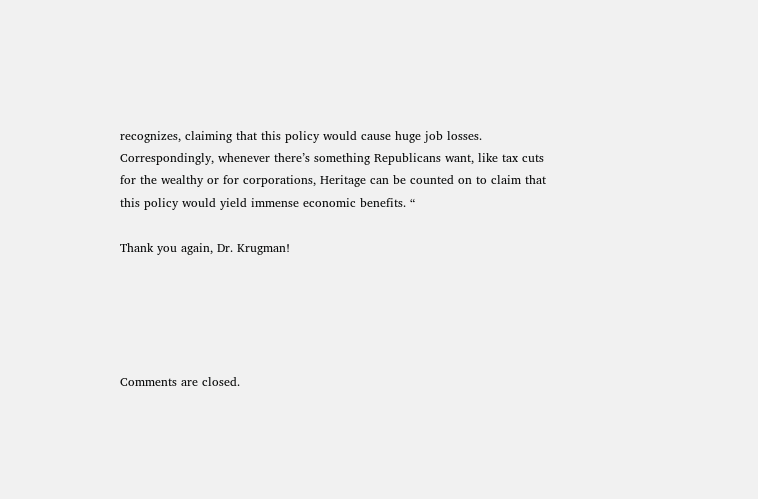recognizes, claiming that this policy would cause huge job losses. Correspondingly, whenever there’s something Republicans want, like tax cuts for the wealthy or for corporations, Heritage can be counted on to claim that this policy would yield immense economic benefits. “

Thank you again, Dr. Krugman!





Comments are closed.